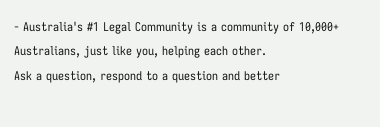- Australia's #1 Legal Community is a community of 10,000+ Australians, just like you, helping each other.
Ask a question, respond to a question and better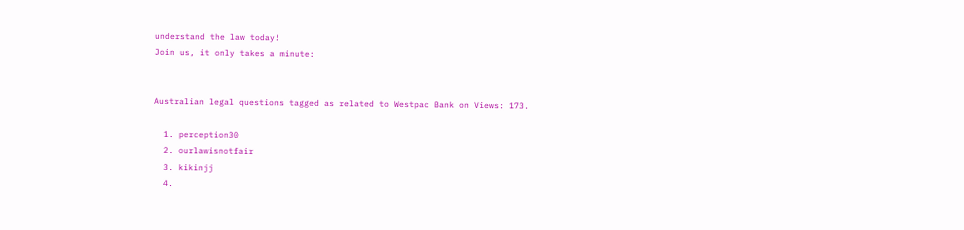understand the law today!
Join us, it only takes a minute:


Australian legal questions tagged as related to Westpac Bank on Views: 173.

  1. perception30
  2. ourlawisnotfair
  3. kikinjj
  4.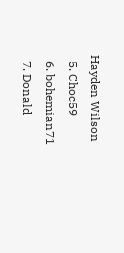Hayden Wilson
  5. Choc59
  6. bohemian71
  7. Donald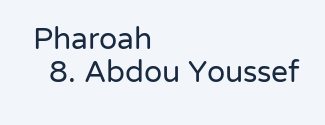Pharoah
  8. Abdou Youssef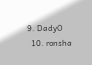9. DadyO
  10. ronsha